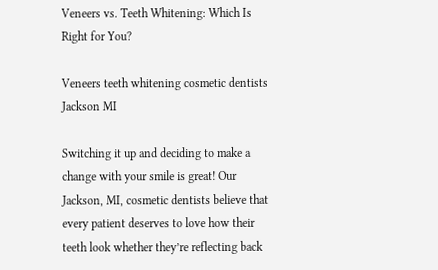Veneers vs. Teeth Whitening: Which Is Right for You?

Veneers teeth whitening cosmetic dentists Jackson MI

Switching it up and deciding to make a change with your smile is great! Our Jackson, MI, cosmetic dentists believe that every patient deserves to love how their teeth look whether they’re reflecting back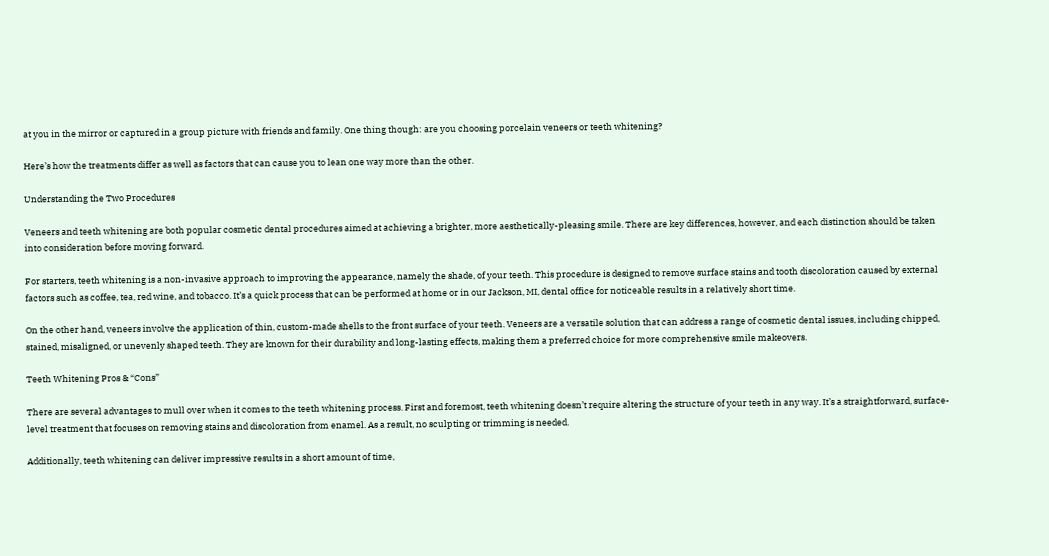at you in the mirror or captured in a group picture with friends and family. One thing though: are you choosing porcelain veneers or teeth whitening?

Here’s how the treatments differ as well as factors that can cause you to lean one way more than the other.

Understanding the Two Procedures

Veneers and teeth whitening are both popular cosmetic dental procedures aimed at achieving a brighter, more aesthetically-pleasing smile. There are key differences, however, and each distinction should be taken into consideration before moving forward.

For starters, teeth whitening is a non-invasive approach to improving the appearance, namely the shade, of your teeth. This procedure is designed to remove surface stains and tooth discoloration caused by external factors such as coffee, tea, red wine, and tobacco. It’s a quick process that can be performed at home or in our Jackson, MI, dental office for noticeable results in a relatively short time.

On the other hand, veneers involve the application of thin, custom-made shells to the front surface of your teeth. Veneers are a versatile solution that can address a range of cosmetic dental issues, including chipped, stained, misaligned, or unevenly shaped teeth. They are known for their durability and long-lasting effects, making them a preferred choice for more comprehensive smile makeovers.

Teeth Whitening Pros & “Cons”

There are several advantages to mull over when it comes to the teeth whitening process. First and foremost, teeth whitening doesn’t require altering the structure of your teeth in any way. It’s a straightforward, surface-level treatment that focuses on removing stains and discoloration from enamel. As a result, no sculpting or trimming is needed.

Additionally, teeth whitening can deliver impressive results in a short amount of time,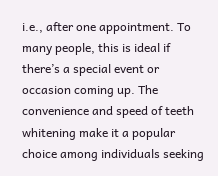i.e., after one appointment. To many people, this is ideal if there’s a special event or occasion coming up. The convenience and speed of teeth whitening make it a popular choice among individuals seeking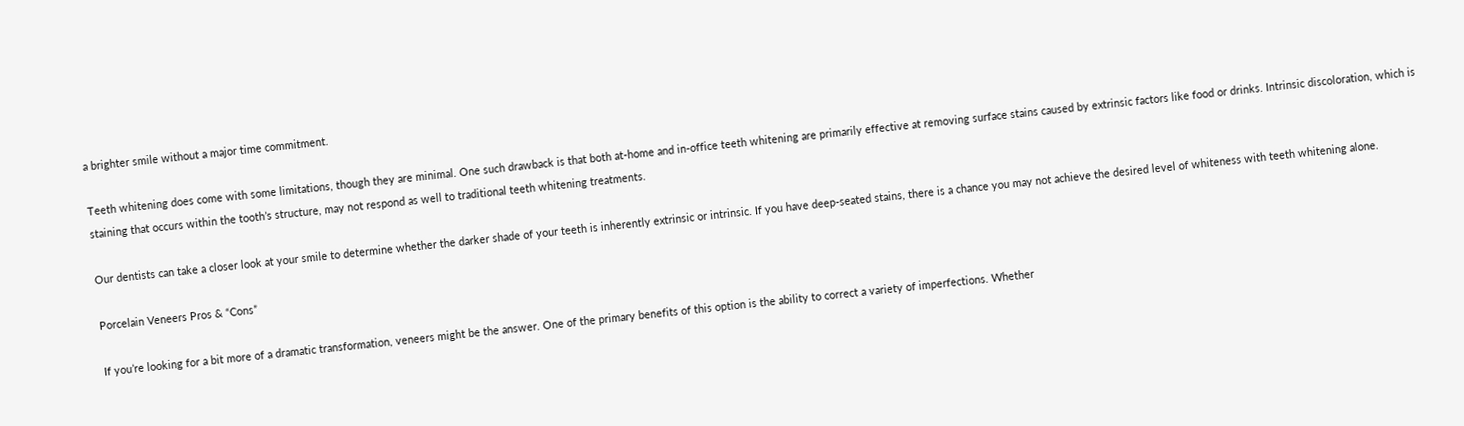a brighter smile without a major time commitment.

Teeth whitening does come with some limitations, though they are minimal. One such drawback is that both at-home and in-office teeth whitening are primarily effective at removing surface stains caused by extrinsic factors like food or drinks. Intrinsic discoloration, which is staining that occurs within the tooth’s structure, may not respond as well to traditional teeth whitening treatments.

Our dentists can take a closer look at your smile to determine whether the darker shade of your teeth is inherently extrinsic or intrinsic. If you have deep-seated stains, there is a chance you may not achieve the desired level of whiteness with teeth whitening alone.

Porcelain Veneers Pros & “Cons”

If you’re looking for a bit more of a dramatic transformation, veneers might be the answer. One of the primary benefits of this option is the ability to correct a variety of imperfections. Whether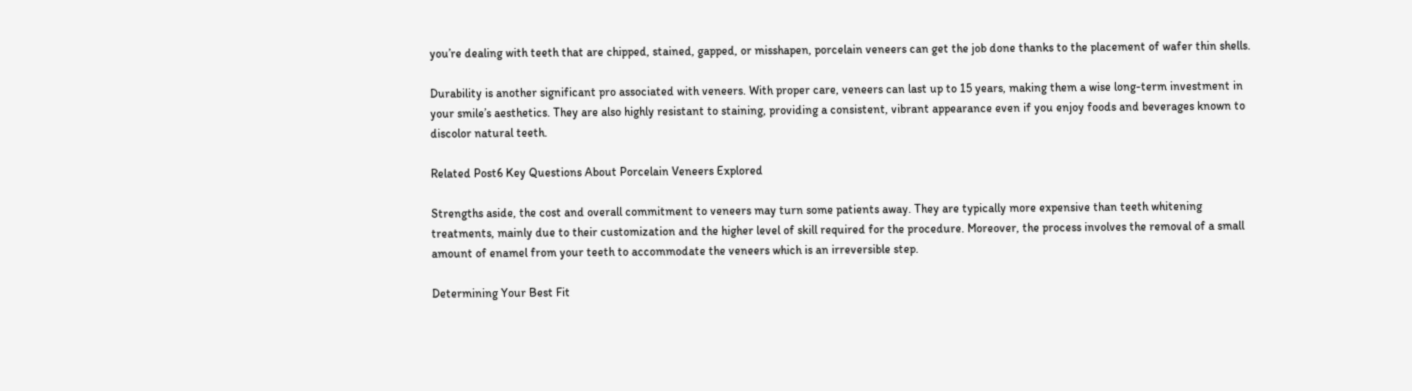you’re dealing with teeth that are chipped, stained, gapped, or misshapen, porcelain veneers can get the job done thanks to the placement of wafer thin shells.

Durability is another significant pro associated with veneers. With proper care, veneers can last up to 15 years, making them a wise long-term investment in your smile’s aesthetics. They are also highly resistant to staining, providing a consistent, vibrant appearance even if you enjoy foods and beverages known to discolor natural teeth.

Related Post6 Key Questions About Porcelain Veneers Explored

Strengths aside, the cost and overall commitment to veneers may turn some patients away. They are typically more expensive than teeth whitening treatments, mainly due to their customization and the higher level of skill required for the procedure. Moreover, the process involves the removal of a small amount of enamel from your teeth to accommodate the veneers which is an irreversible step.

Determining Your Best Fit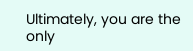Ultimately, you are the only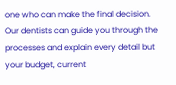one who can make the final decision. Our dentists can guide you through the processes and explain every detail but your budget, current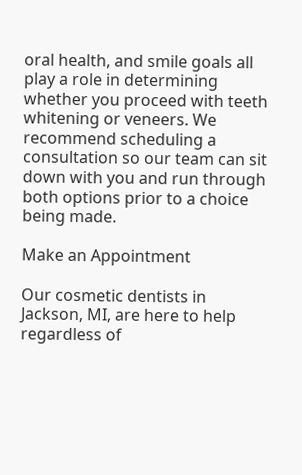oral health, and smile goals all play a role in determining whether you proceed with teeth whitening or veneers. We recommend scheduling a consultation so our team can sit down with you and run through both options prior to a choice being made.

Make an Appointment

Our cosmetic dentists in Jackson, MI, are here to help regardless of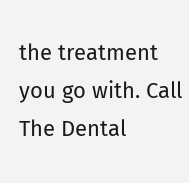the treatment you go with. Call The Dental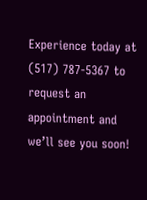Experience today at (517) 787-5367 to request an appointment and we’ll see you soon!